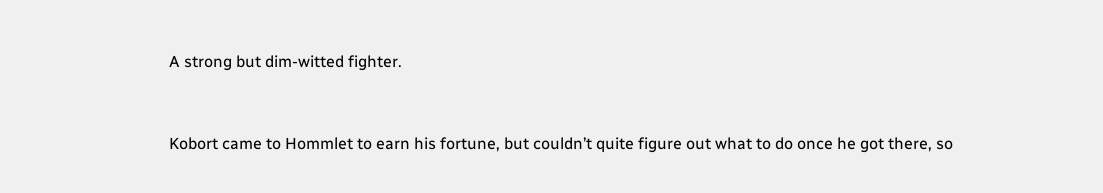A strong but dim-witted fighter.


Kobort came to Hommlet to earn his fortune, but couldn’t quite figure out what to do once he got there, so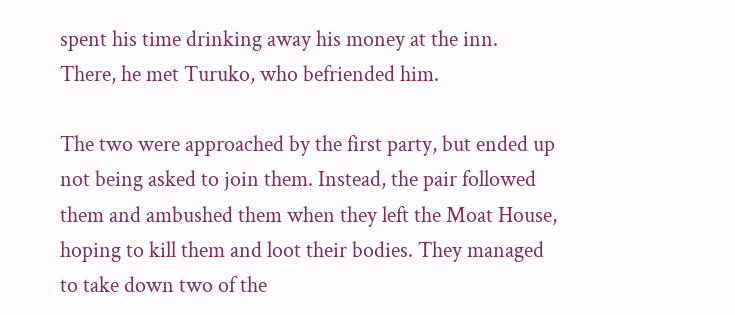spent his time drinking away his money at the inn. There, he met Turuko, who befriended him.

The two were approached by the first party, but ended up not being asked to join them. Instead, the pair followed them and ambushed them when they left the Moat House, hoping to kill them and loot their bodies. They managed to take down two of the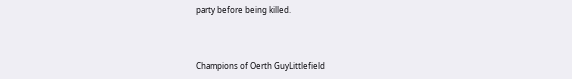party before being killed.



Champions of Oerth GuyLittlefield